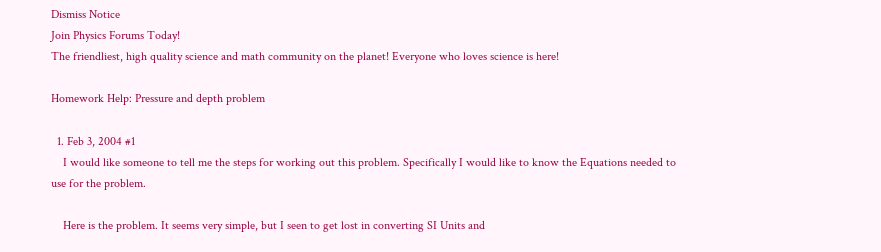Dismiss Notice
Join Physics Forums Today!
The friendliest, high quality science and math community on the planet! Everyone who loves science is here!

Homework Help: Pressure and depth problem

  1. Feb 3, 2004 #1
    I would like someone to tell me the steps for working out this problem. Specifically I would like to know the Equations needed to use for the problem.

    Here is the problem. It seems very simple, but I seen to get lost in converting SI Units and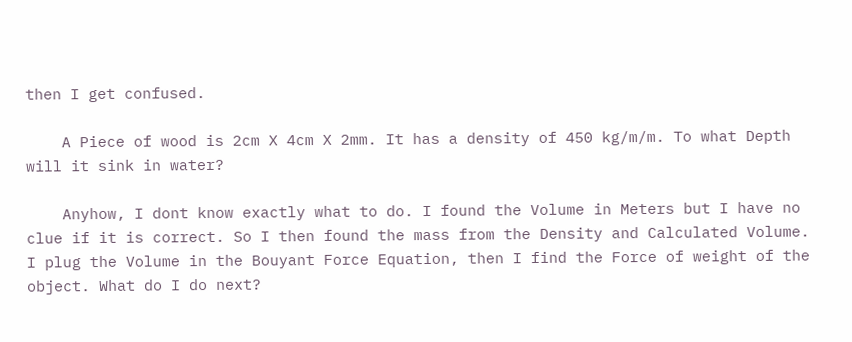then I get confused.

    A Piece of wood is 2cm X 4cm X 2mm. It has a density of 450 kg/m/m. To what Depth will it sink in water?

    Anyhow, I dont know exactly what to do. I found the Volume in Meters but I have no clue if it is correct. So I then found the mass from the Density and Calculated Volume. I plug the Volume in the Bouyant Force Equation, then I find the Force of weight of the object. What do I do next?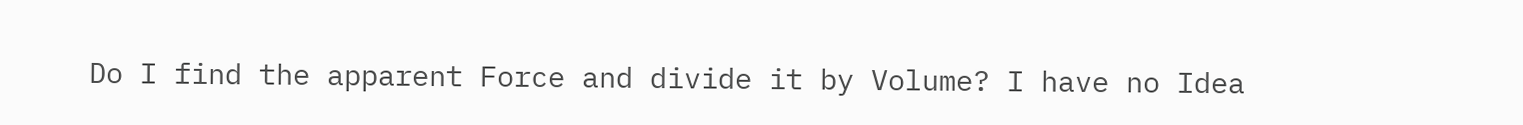Do I find the apparent Force and divide it by Volume? I have no Idea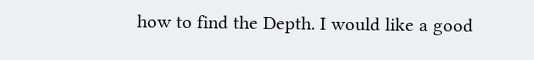how to find the Depth. I would like a good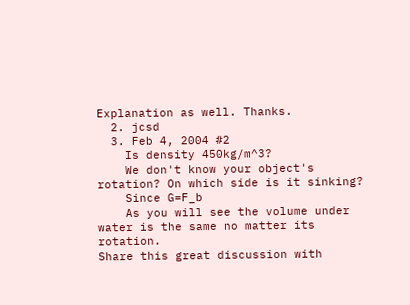Explanation as well. Thanks.
  2. jcsd
  3. Feb 4, 2004 #2
    Is density 450kg/m^3?
    We don't know your object's rotation? On which side is it sinking?
    Since G=F_b
    As you will see the volume under water is the same no matter its rotation.
Share this great discussion with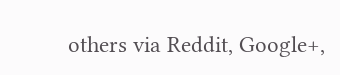others via Reddit, Google+,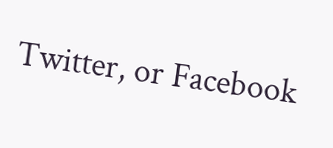Twitter, or Facebook